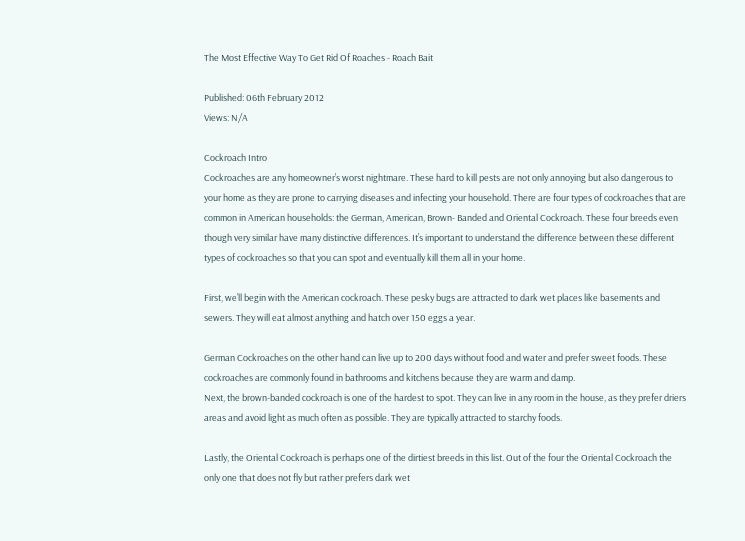The Most Effective Way To Get Rid Of Roaches - Roach Bait

Published: 06th February 2012
Views: N/A

Cockroach Intro
Cockroaches are any homeowner’s worst nightmare. These hard to kill pests are not only annoying but also dangerous to your home as they are prone to carrying diseases and infecting your household. There are four types of cockroaches that are common in American households: the German, American, Brown- Banded and Oriental Cockroach. These four breeds even though very similar have many distinctive differences. It’s important to understand the difference between these different types of cockroaches so that you can spot and eventually kill them all in your home.

First, we’ll begin with the American cockroach. These pesky bugs are attracted to dark wet places like basements and sewers. They will eat almost anything and hatch over 150 eggs a year.

German Cockroaches on the other hand can live up to 200 days without food and water and prefer sweet foods. These cockroaches are commonly found in bathrooms and kitchens because they are warm and damp.
Next, the brown-banded cockroach is one of the hardest to spot. They can live in any room in the house, as they prefer driers areas and avoid light as much often as possible. They are typically attracted to starchy foods.

Lastly, the Oriental Cockroach is perhaps one of the dirtiest breeds in this list. Out of the four the Oriental Cockroach the only one that does not fly but rather prefers dark wet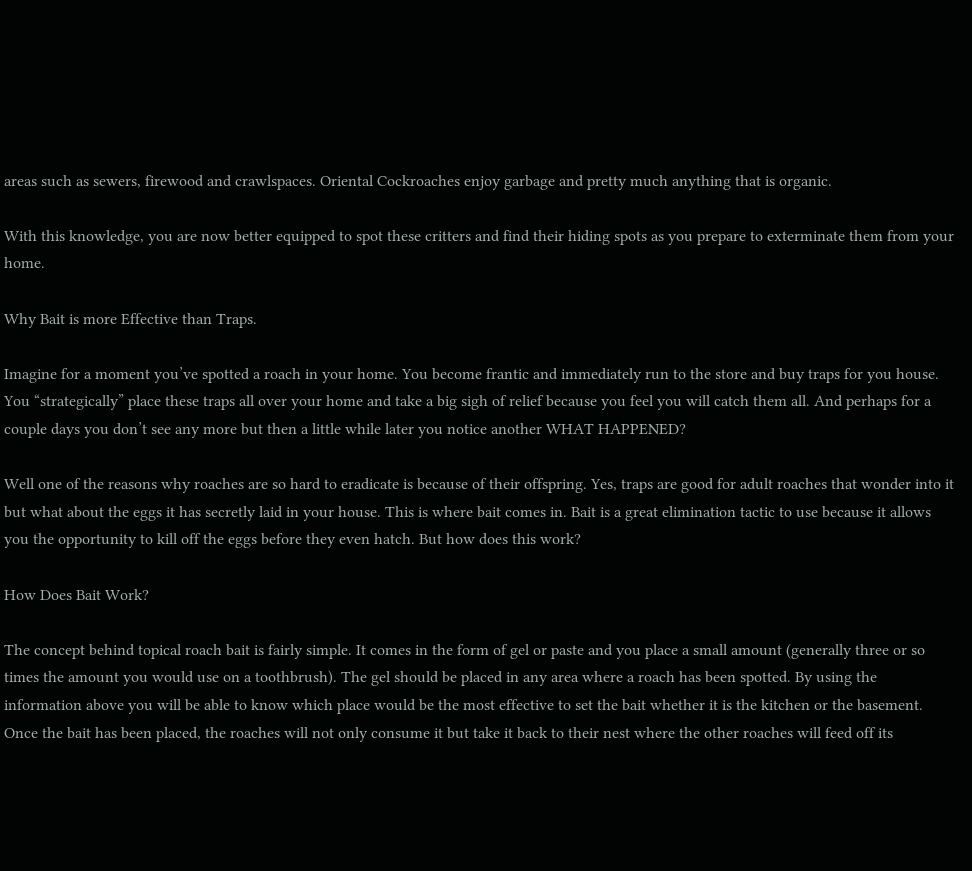areas such as sewers, firewood and crawlspaces. Oriental Cockroaches enjoy garbage and pretty much anything that is organic.

With this knowledge, you are now better equipped to spot these critters and find their hiding spots as you prepare to exterminate them from your home.

Why Bait is more Effective than Traps.

Imagine for a moment you’ve spotted a roach in your home. You become frantic and immediately run to the store and buy traps for you house. You “strategically” place these traps all over your home and take a big sigh of relief because you feel you will catch them all. And perhaps for a couple days you don’t see any more but then a little while later you notice another WHAT HAPPENED?

Well one of the reasons why roaches are so hard to eradicate is because of their offspring. Yes, traps are good for adult roaches that wonder into it but what about the eggs it has secretly laid in your house. This is where bait comes in. Bait is a great elimination tactic to use because it allows you the opportunity to kill off the eggs before they even hatch. But how does this work?

How Does Bait Work?

The concept behind topical roach bait is fairly simple. It comes in the form of gel or paste and you place a small amount (generally three or so times the amount you would use on a toothbrush). The gel should be placed in any area where a roach has been spotted. By using the information above you will be able to know which place would be the most effective to set the bait whether it is the kitchen or the basement. Once the bait has been placed, the roaches will not only consume it but take it back to their nest where the other roaches will feed off its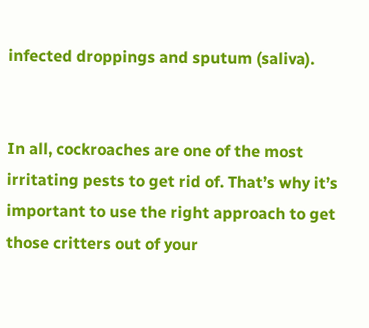infected droppings and sputum (saliva).


In all, cockroaches are one of the most irritating pests to get rid of. That’s why it’s important to use the right approach to get those critters out of your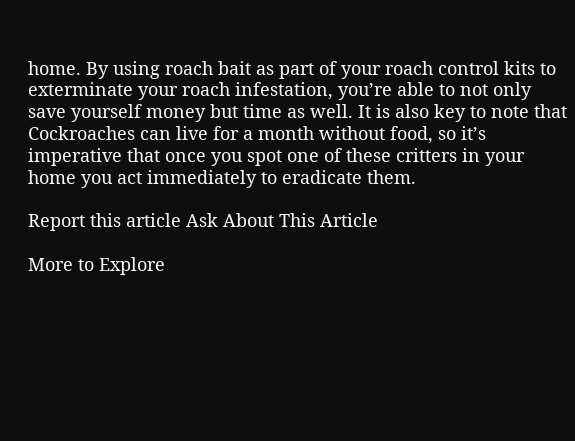home. By using roach bait as part of your roach control kits to exterminate your roach infestation, you’re able to not only save yourself money but time as well. It is also key to note that Cockroaches can live for a month without food, so it’s imperative that once you spot one of these critters in your home you act immediately to eradicate them.

Report this article Ask About This Article

More to Explore